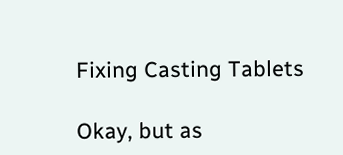Fixing Casting Tablets

Okay, but as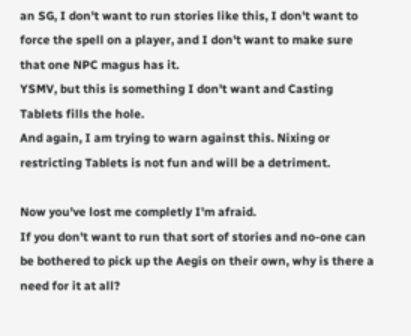an SG, I don't want to run stories like this, I don't want to force the spell on a player, and I don't want to make sure that one NPC magus has it.
YSMV, but this is something I don't want and Casting Tablets fills the hole.
And again, I am trying to warn against this. Nixing or restricting Tablets is not fun and will be a detriment.

Now you've lost me completly I'm afraid.
If you don't want to run that sort of stories and no-one can be bothered to pick up the Aegis on their own, why is there a need for it at all?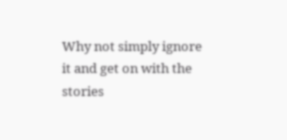Why not simply ignore it and get on with the stories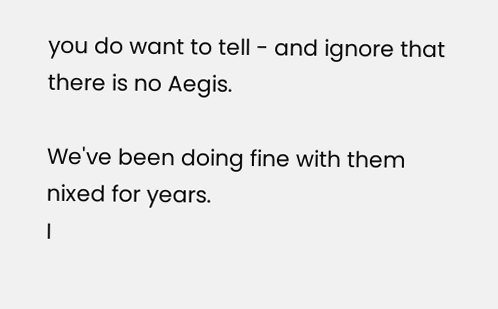you do want to tell - and ignore that there is no Aegis.

We've been doing fine with them nixed for years.
I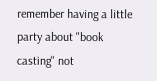remember having a little party about "book casting" not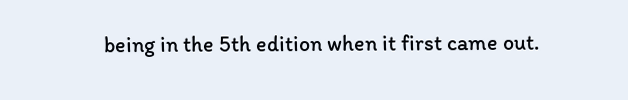being in the 5th edition when it first came out.